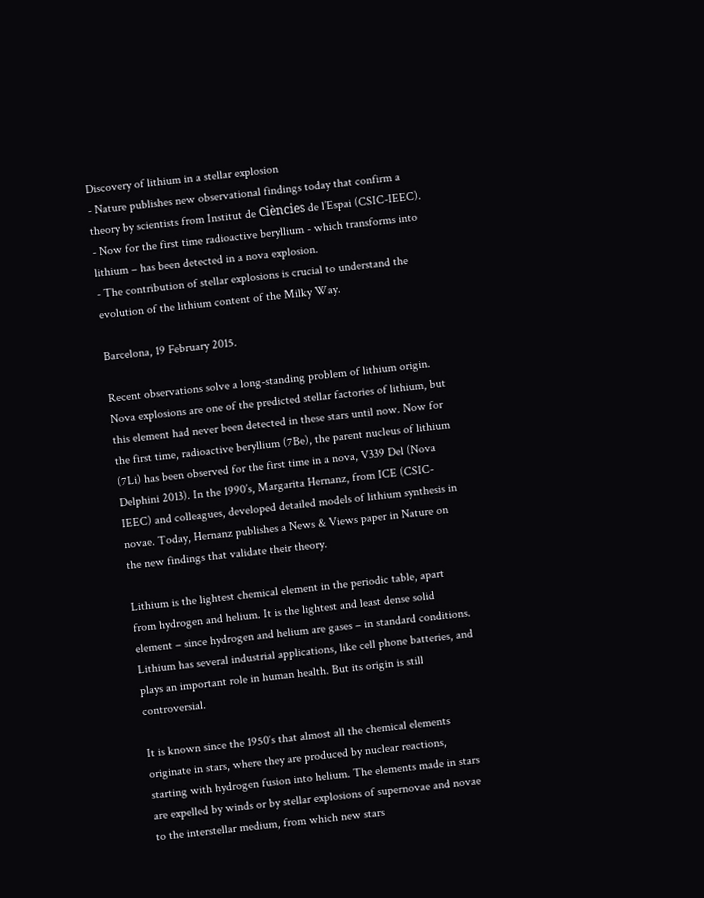Discovery of lithium in a stellar explosion
- Nature publishes new observational findings today that confirm a theory by scientists from Institut de Ciències de l’Espai (CSIC-IEEC).
- Now for the first time radioactive beryllium - which transforms into lithium – has been detected in a nova explosion.
- The contribution of stellar explosions is crucial to understand the evolution of the lithium content of the Milky Way.

Barcelona, 19 February 2015.

Recent observations solve a long-standing problem of lithium origin. Nova explosions are one of the predicted stellar factories of lithium, but this element had never been detected in these stars until now. Now for the first time, radioactive beryllium (7Be), the parent nucleus of lithium (7Li) has been observed for the first time in a nova, V339 Del (Nova Delphini 2013). In the 1990’s, Margarita Hernanz, from ICE (CSIC-IEEC) and colleagues, developed detailed models of lithium synthesis in novae. Today, Hernanz publishes a News & Views paper in Nature on the new findings that validate their theory.

Lithium is the lightest chemical element in the periodic table, apart from hydrogen and helium. It is the lightest and least dense solid element – since hydrogen and helium are gases – in standard conditions. Lithium has several industrial applications, like cell phone batteries, and plays an important role in human health. But its origin is still controversial.

It is known since the 1950′s that almost all the chemical elements originate in stars, where they are produced by nuclear reactions, starting with hydrogen fusion into helium. The elements made in stars are expelled by winds or by stellar explosions of supernovae and novae to the interstellar medium, from which new stars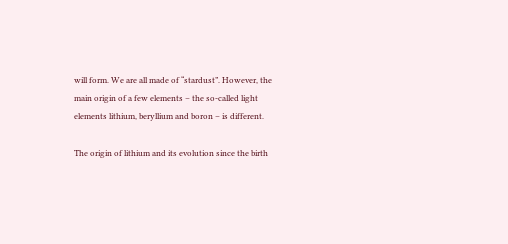will form. We are all made of “stardust”. However, the main origin of a few elements – the so-called light elements lithium, beryllium and boron – is different.

The origin of lithium and its evolution since the birth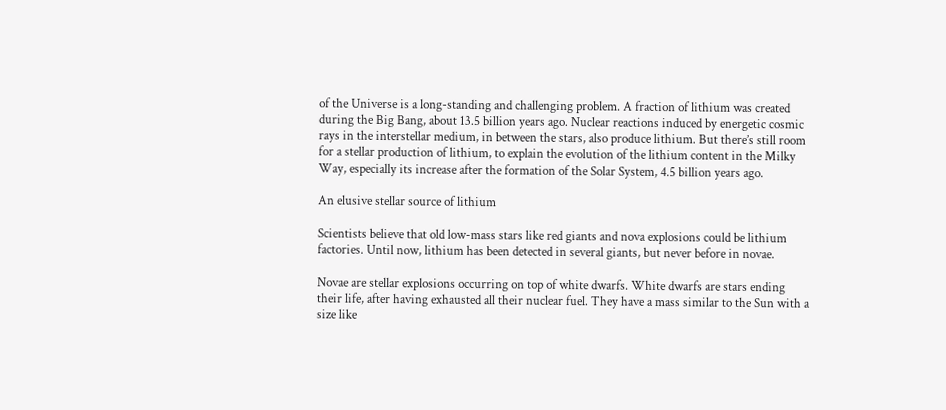of the Universe is a long-standing and challenging problem. A fraction of lithium was created during the Big Bang, about 13.5 billion years ago. Nuclear reactions induced by energetic cosmic rays in the interstellar medium, in between the stars, also produce lithium. But there’s still room for a stellar production of lithium, to explain the evolution of the lithium content in the Milky Way, especially its increase after the formation of the Solar System, 4.5 billion years ago.

An elusive stellar source of lithium

Scientists believe that old low-mass stars like red giants and nova explosions could be lithium factories. Until now, lithium has been detected in several giants, but never before in novae.

Novae are stellar explosions occurring on top of white dwarfs. White dwarfs are stars ending their life, after having exhausted all their nuclear fuel. They have a mass similar to the Sun with a size like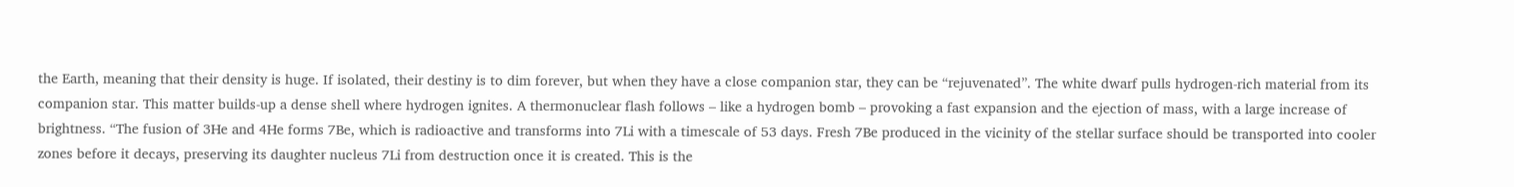the Earth, meaning that their density is huge. If isolated, their destiny is to dim forever, but when they have a close companion star, they can be “rejuvenated”. The white dwarf pulls hydrogen-rich material from its companion star. This matter builds-up a dense shell where hydrogen ignites. A thermonuclear flash follows – like a hydrogen bomb – provoking a fast expansion and the ejection of mass, with a large increase of brightness. “The fusion of 3He and 4He forms 7Be, which is radioactive and transforms into 7Li with a timescale of 53 days. Fresh 7Be produced in the vicinity of the stellar surface should be transported into cooler zones before it decays, preserving its daughter nucleus 7Li from destruction once it is created. This is the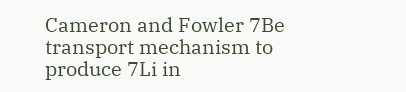Cameron and Fowler 7Be transport mechanism to produce 7Li in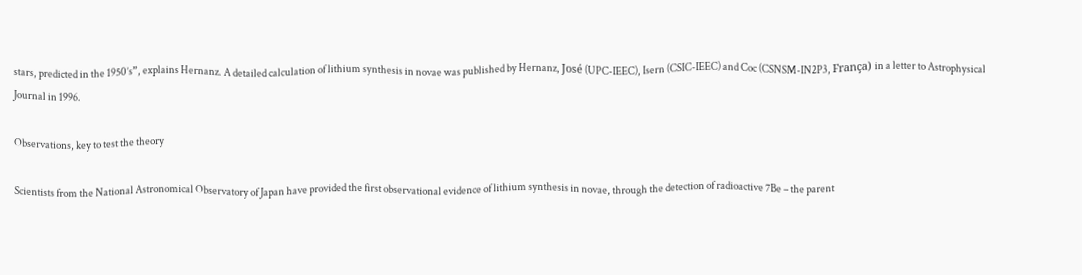stars, predicted in the 1950’s”, explains Hernanz. A detailed calculation of lithium synthesis in novae was published by Hernanz, José (UPC-IEEC), Isern (CSIC-IEEC) and Coc (CSNSM-IN2P3, França) in a letter to Astrophysical Journal in 1996.

Observations, key to test the theory

Scientists from the National Astronomical Observatory of Japan have provided the first observational evidence of lithium synthesis in novae, through the detection of radioactive 7Be – the parent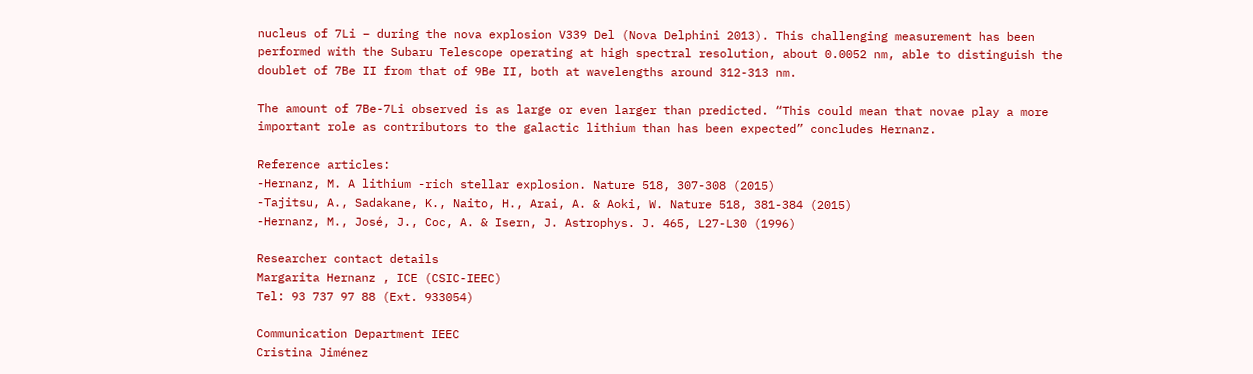nucleus of 7Li – during the nova explosion V339 Del (Nova Delphini 2013). This challenging measurement has been performed with the Subaru Telescope operating at high spectral resolution, about 0.0052 nm, able to distinguish the doublet of 7Be II from that of 9Be II, both at wavelengths around 312-313 nm.

The amount of 7Be-7Li observed is as large or even larger than predicted. “This could mean that novae play a more important role as contributors to the galactic lithium than has been expected” concludes Hernanz.

Reference articles:
-Hernanz, M. A lithium -rich stellar explosion. Nature 518, 307-308 (2015)
-Tajitsu, A., Sadakane, K., Naito, H., Arai, A. & Aoki, W. Nature 518, 381-384 (2015)
-Hernanz, M., José, J., Coc, A. & Isern, J. Astrophys. J. 465, L27-L30 (1996)

Researcher contact details
Margarita Hernanz , ICE (CSIC-IEEC)
Tel: 93 737 97 88 (Ext. 933054)

Communication Department IEEC
Cristina Jiménez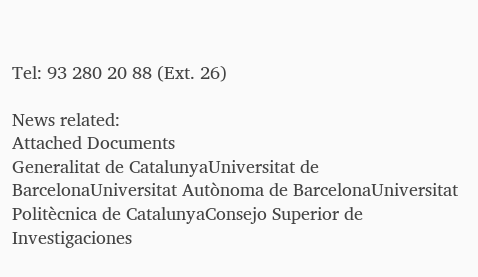Tel: 93 280 20 88 (Ext. 26)

News related:
Attached Documents
Generalitat de CatalunyaUniversitat de BarcelonaUniversitat Autònoma de BarcelonaUniversitat Politècnica de CatalunyaConsejo Superior de Investigaciones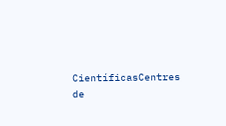CientíficasCentres de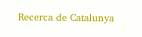Recerca de Catalunya